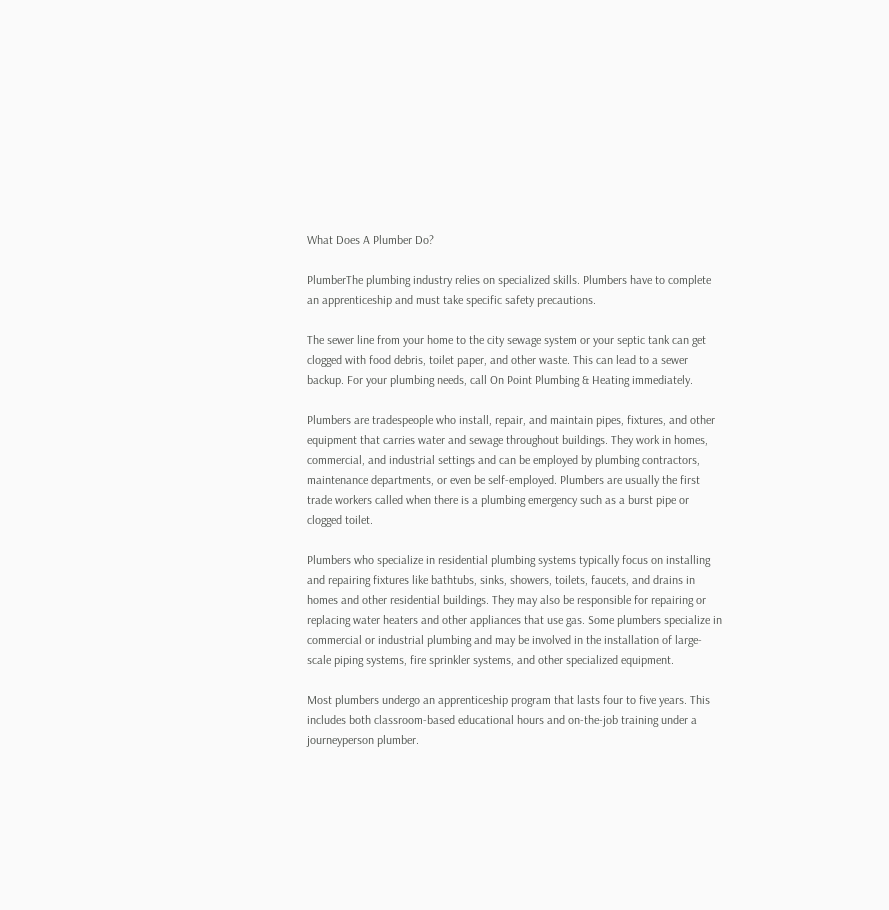What Does A Plumber Do?

PlumberThe plumbing industry relies on specialized skills. Plumbers have to complete an apprenticeship and must take specific safety precautions.

The sewer line from your home to the city sewage system or your septic tank can get clogged with food debris, toilet paper, and other waste. This can lead to a sewer backup. For your plumbing needs, call On Point Plumbing & Heating immediately.

Plumbers are tradespeople who install, repair, and maintain pipes, fixtures, and other equipment that carries water and sewage throughout buildings. They work in homes, commercial, and industrial settings and can be employed by plumbing contractors, maintenance departments, or even be self-employed. Plumbers are usually the first trade workers called when there is a plumbing emergency such as a burst pipe or clogged toilet.

Plumbers who specialize in residential plumbing systems typically focus on installing and repairing fixtures like bathtubs, sinks, showers, toilets, faucets, and drains in homes and other residential buildings. They may also be responsible for repairing or replacing water heaters and other appliances that use gas. Some plumbers specialize in commercial or industrial plumbing and may be involved in the installation of large-scale piping systems, fire sprinkler systems, and other specialized equipment.

Most plumbers undergo an apprenticeship program that lasts four to five years. This includes both classroom-based educational hours and on-the-job training under a journeyperson plumber.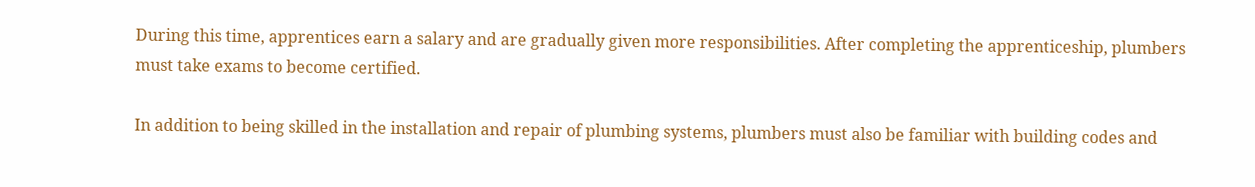During this time, apprentices earn a salary and are gradually given more responsibilities. After completing the apprenticeship, plumbers must take exams to become certified.

In addition to being skilled in the installation and repair of plumbing systems, plumbers must also be familiar with building codes and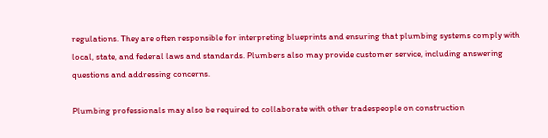regulations. They are often responsible for interpreting blueprints and ensuring that plumbing systems comply with local, state, and federal laws and standards. Plumbers also may provide customer service, including answering questions and addressing concerns.

Plumbing professionals may also be required to collaborate with other tradespeople on construction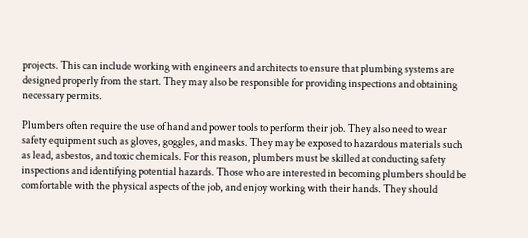projects. This can include working with engineers and architects to ensure that plumbing systems are designed properly from the start. They may also be responsible for providing inspections and obtaining necessary permits.

Plumbers often require the use of hand and power tools to perform their job. They also need to wear safety equipment such as gloves, goggles, and masks. They may be exposed to hazardous materials such as lead, asbestos, and toxic chemicals. For this reason, plumbers must be skilled at conducting safety inspections and identifying potential hazards. Those who are interested in becoming plumbers should be comfortable with the physical aspects of the job, and enjoy working with their hands. They should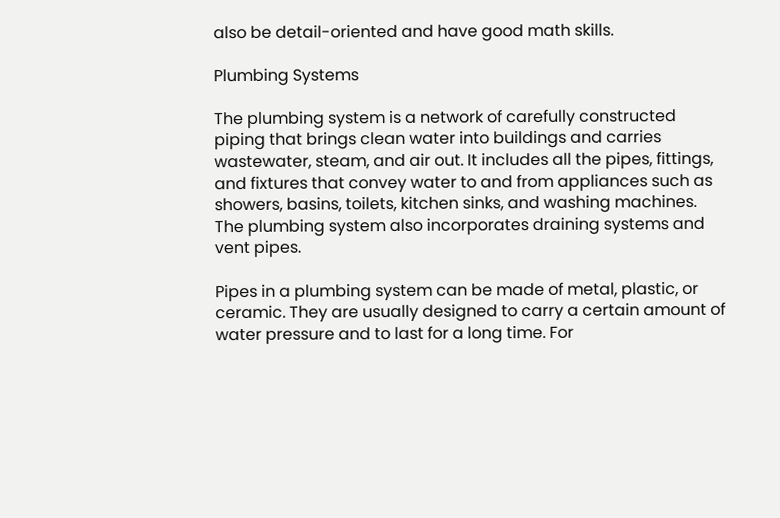also be detail-oriented and have good math skills.

Plumbing Systems

The plumbing system is a network of carefully constructed piping that brings clean water into buildings and carries wastewater, steam, and air out. It includes all the pipes, fittings, and fixtures that convey water to and from appliances such as showers, basins, toilets, kitchen sinks, and washing machines. The plumbing system also incorporates draining systems and vent pipes.

Pipes in a plumbing system can be made of metal, plastic, or ceramic. They are usually designed to carry a certain amount of water pressure and to last for a long time. For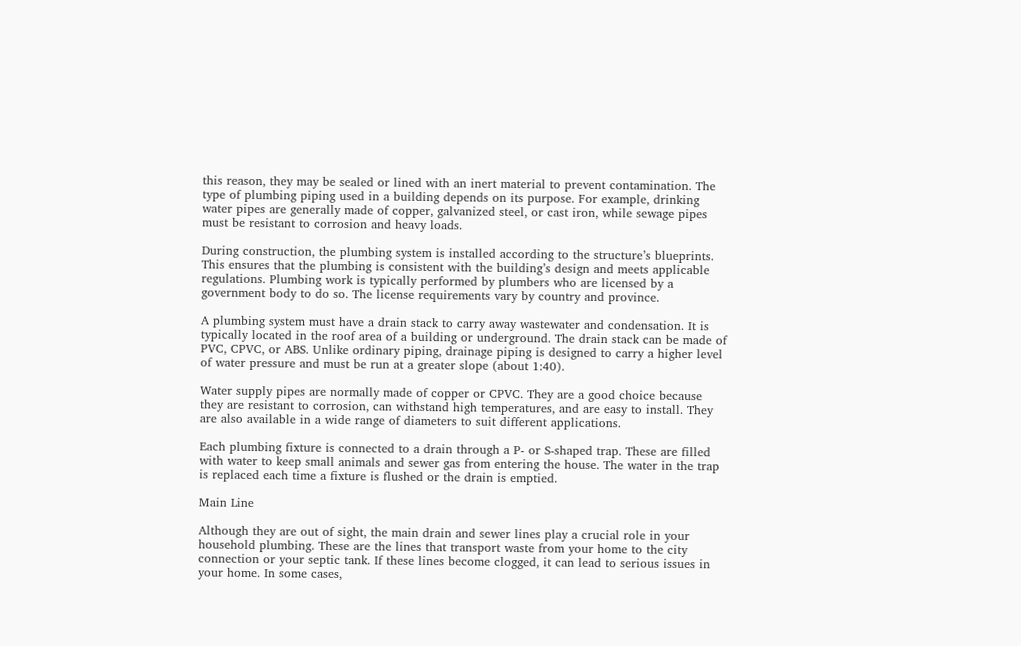this reason, they may be sealed or lined with an inert material to prevent contamination. The type of plumbing piping used in a building depends on its purpose. For example, drinking water pipes are generally made of copper, galvanized steel, or cast iron, while sewage pipes must be resistant to corrosion and heavy loads.

During construction, the plumbing system is installed according to the structure’s blueprints. This ensures that the plumbing is consistent with the building’s design and meets applicable regulations. Plumbing work is typically performed by plumbers who are licensed by a government body to do so. The license requirements vary by country and province.

A plumbing system must have a drain stack to carry away wastewater and condensation. It is typically located in the roof area of a building or underground. The drain stack can be made of PVC, CPVC, or ABS. Unlike ordinary piping, drainage piping is designed to carry a higher level of water pressure and must be run at a greater slope (about 1:40).

Water supply pipes are normally made of copper or CPVC. They are a good choice because they are resistant to corrosion, can withstand high temperatures, and are easy to install. They are also available in a wide range of diameters to suit different applications.

Each plumbing fixture is connected to a drain through a P- or S-shaped trap. These are filled with water to keep small animals and sewer gas from entering the house. The water in the trap is replaced each time a fixture is flushed or the drain is emptied.

Main Line

Although they are out of sight, the main drain and sewer lines play a crucial role in your household plumbing. These are the lines that transport waste from your home to the city connection or your septic tank. If these lines become clogged, it can lead to serious issues in your home. In some cases,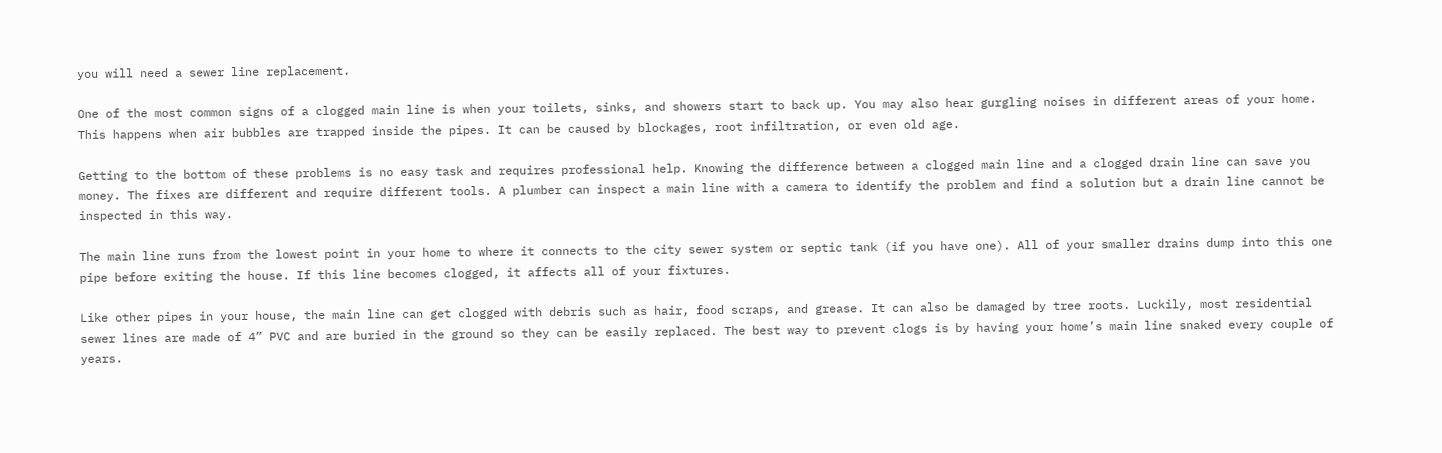you will need a sewer line replacement.

One of the most common signs of a clogged main line is when your toilets, sinks, and showers start to back up. You may also hear gurgling noises in different areas of your home. This happens when air bubbles are trapped inside the pipes. It can be caused by blockages, root infiltration, or even old age.

Getting to the bottom of these problems is no easy task and requires professional help. Knowing the difference between a clogged main line and a clogged drain line can save you money. The fixes are different and require different tools. A plumber can inspect a main line with a camera to identify the problem and find a solution but a drain line cannot be inspected in this way.

The main line runs from the lowest point in your home to where it connects to the city sewer system or septic tank (if you have one). All of your smaller drains dump into this one pipe before exiting the house. If this line becomes clogged, it affects all of your fixtures.

Like other pipes in your house, the main line can get clogged with debris such as hair, food scraps, and grease. It can also be damaged by tree roots. Luckily, most residential sewer lines are made of 4” PVC and are buried in the ground so they can be easily replaced. The best way to prevent clogs is by having your home’s main line snaked every couple of years.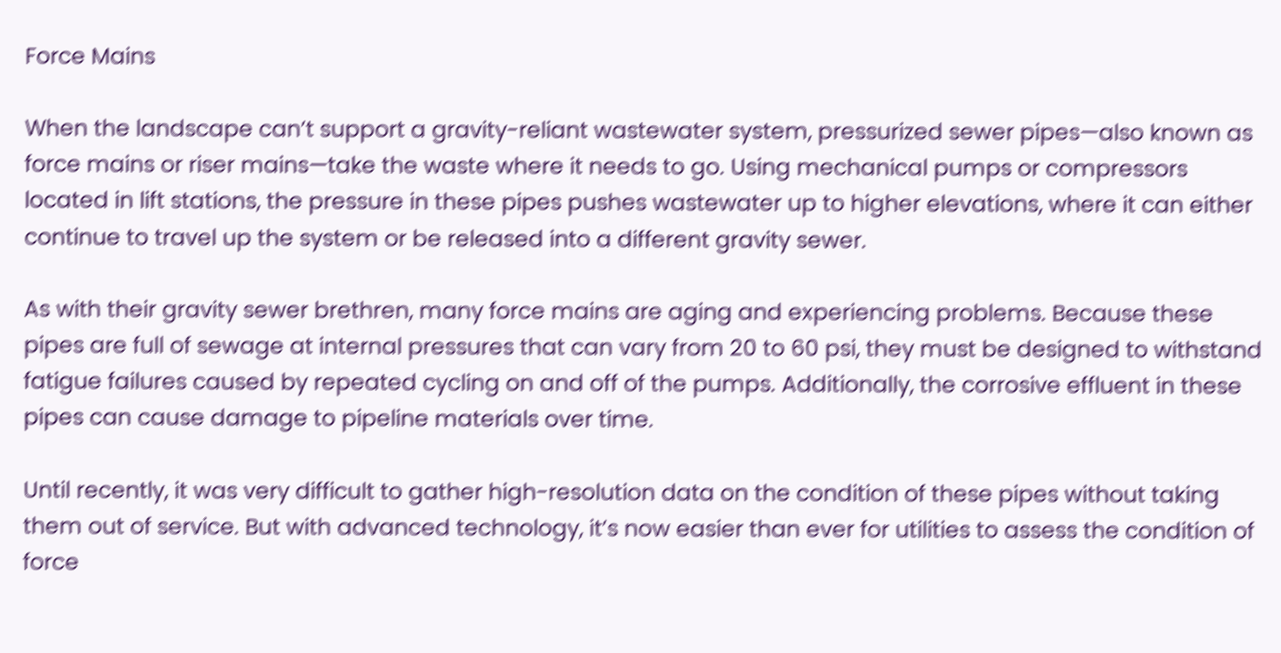Force Mains

When the landscape can’t support a gravity-reliant wastewater system, pressurized sewer pipes—also known as force mains or riser mains—take the waste where it needs to go. Using mechanical pumps or compressors located in lift stations, the pressure in these pipes pushes wastewater up to higher elevations, where it can either continue to travel up the system or be released into a different gravity sewer.

As with their gravity sewer brethren, many force mains are aging and experiencing problems. Because these pipes are full of sewage at internal pressures that can vary from 20 to 60 psi, they must be designed to withstand fatigue failures caused by repeated cycling on and off of the pumps. Additionally, the corrosive effluent in these pipes can cause damage to pipeline materials over time.

Until recently, it was very difficult to gather high-resolution data on the condition of these pipes without taking them out of service. But with advanced technology, it’s now easier than ever for utilities to assess the condition of force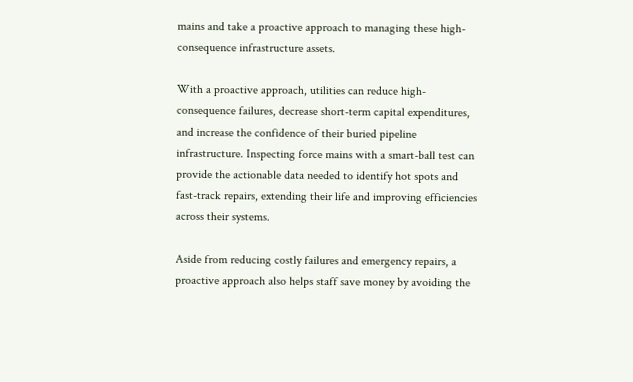mains and take a proactive approach to managing these high-consequence infrastructure assets.

With a proactive approach, utilities can reduce high-consequence failures, decrease short-term capital expenditures, and increase the confidence of their buried pipeline infrastructure. Inspecting force mains with a smart-ball test can provide the actionable data needed to identify hot spots and fast-track repairs, extending their life and improving efficiencies across their systems.

Aside from reducing costly failures and emergency repairs, a proactive approach also helps staff save money by avoiding the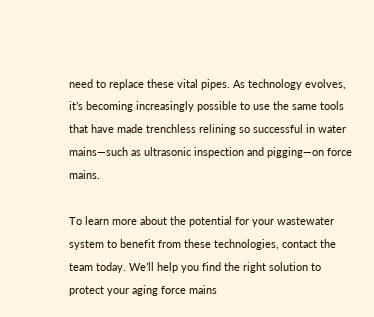need to replace these vital pipes. As technology evolves, it’s becoming increasingly possible to use the same tools that have made trenchless relining so successful in water mains—such as ultrasonic inspection and pigging—on force mains.

To learn more about the potential for your wastewater system to benefit from these technologies, contact the team today. We’ll help you find the right solution to protect your aging force mains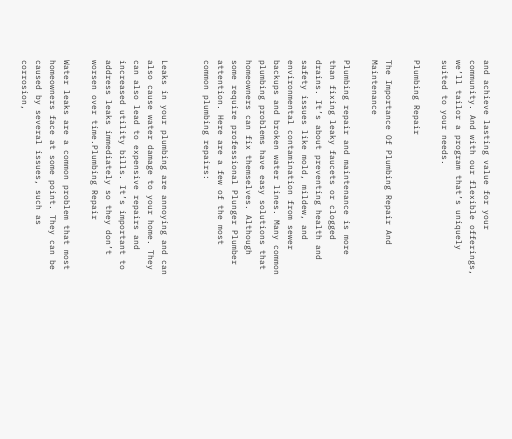and achieve lasting value for your community. And with our flexible offerings, we’ll tailor a program that’s uniquely suited to your needs.

Plumbing Repair

The Importance Of Plumbing Repair And Maintenance

Plumbing repair and maintenance is more than fixing leaky faucets or clogged drains. It’s about preventing health and safety issues like mold, mildew, and environmental contamination from sewer backups and broken water lines. Many common plumbing problems have easy solutions that homeowners can fix themselves. Although some require professional Plunger Plumber attention. Here are a few of the most common plumbing repairs:


Leaks in your plumbing are annoying and can also cause water damage to your home. They can also lead to expensive repairs and increased utility bills. It’s important to address leaks immediately so they don’t worsen over time.Plumbing Repair

Water leaks are a common problem that most homeowners face at some point. They can be caused by several issues, such as corrosion,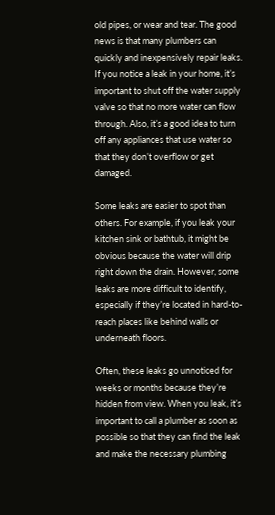old pipes, or wear and tear. The good news is that many plumbers can quickly and inexpensively repair leaks. If you notice a leak in your home, it’s important to shut off the water supply valve so that no more water can flow through. Also, it’s a good idea to turn off any appliances that use water so that they don’t overflow or get damaged.

Some leaks are easier to spot than others. For example, if you leak your kitchen sink or bathtub, it might be obvious because the water will drip right down the drain. However, some leaks are more difficult to identify, especially if they’re located in hard-to-reach places like behind walls or underneath floors.

Often, these leaks go unnoticed for weeks or months because they’re hidden from view. When you leak, it’s important to call a plumber as soon as possible so that they can find the leak and make the necessary plumbing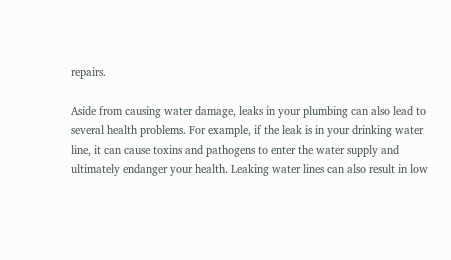repairs.

Aside from causing water damage, leaks in your plumbing can also lead to several health problems. For example, if the leak is in your drinking water line, it can cause toxins and pathogens to enter the water supply and ultimately endanger your health. Leaking water lines can also result in low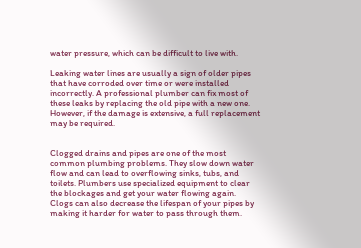water pressure, which can be difficult to live with.

Leaking water lines are usually a sign of older pipes that have corroded over time or were installed incorrectly. A professional plumber can fix most of these leaks by replacing the old pipe with a new one. However, if the damage is extensive, a full replacement may be required.


Clogged drains and pipes are one of the most common plumbing problems. They slow down water flow and can lead to overflowing sinks, tubs, and toilets. Plumbers use specialized equipment to clear the blockages and get your water flowing again. Clogs can also decrease the lifespan of your pipes by making it harder for water to pass through them.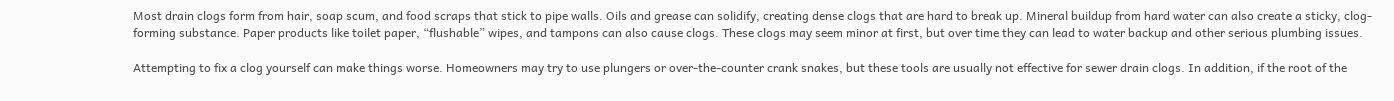Most drain clogs form from hair, soap scum, and food scraps that stick to pipe walls. Oils and grease can solidify, creating dense clogs that are hard to break up. Mineral buildup from hard water can also create a sticky, clog-forming substance. Paper products like toilet paper, “flushable” wipes, and tampons can also cause clogs. These clogs may seem minor at first, but over time they can lead to water backup and other serious plumbing issues.

Attempting to fix a clog yourself can make things worse. Homeowners may try to use plungers or over-the-counter crank snakes, but these tools are usually not effective for sewer drain clogs. In addition, if the root of the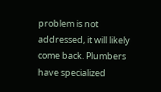problem is not addressed, it will likely come back. Plumbers have specialized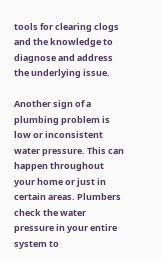tools for clearing clogs and the knowledge to diagnose and address the underlying issue.

Another sign of a plumbing problem is low or inconsistent water pressure. This can happen throughout your home or just in certain areas. Plumbers check the water pressure in your entire system to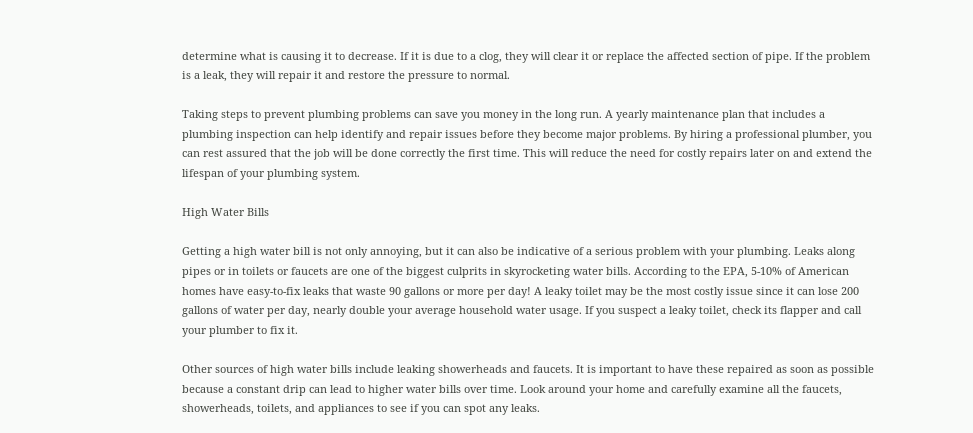determine what is causing it to decrease. If it is due to a clog, they will clear it or replace the affected section of pipe. If the problem is a leak, they will repair it and restore the pressure to normal.

Taking steps to prevent plumbing problems can save you money in the long run. A yearly maintenance plan that includes a plumbing inspection can help identify and repair issues before they become major problems. By hiring a professional plumber, you can rest assured that the job will be done correctly the first time. This will reduce the need for costly repairs later on and extend the lifespan of your plumbing system.

High Water Bills

Getting a high water bill is not only annoying, but it can also be indicative of a serious problem with your plumbing. Leaks along pipes or in toilets or faucets are one of the biggest culprits in skyrocketing water bills. According to the EPA, 5-10% of American homes have easy-to-fix leaks that waste 90 gallons or more per day! A leaky toilet may be the most costly issue since it can lose 200 gallons of water per day, nearly double your average household water usage. If you suspect a leaky toilet, check its flapper and call your plumber to fix it.

Other sources of high water bills include leaking showerheads and faucets. It is important to have these repaired as soon as possible because a constant drip can lead to higher water bills over time. Look around your home and carefully examine all the faucets, showerheads, toilets, and appliances to see if you can spot any leaks.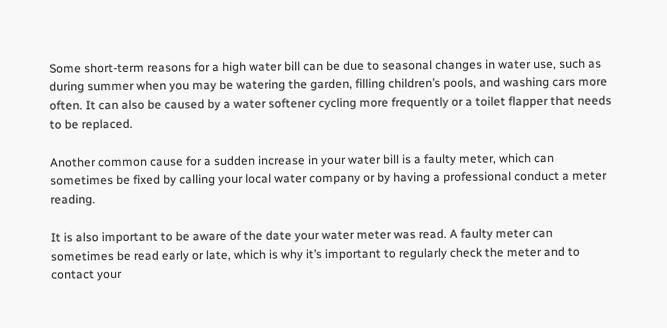Some short-term reasons for a high water bill can be due to seasonal changes in water use, such as during summer when you may be watering the garden, filling children’s pools, and washing cars more often. It can also be caused by a water softener cycling more frequently or a toilet flapper that needs to be replaced.

Another common cause for a sudden increase in your water bill is a faulty meter, which can sometimes be fixed by calling your local water company or by having a professional conduct a meter reading.

It is also important to be aware of the date your water meter was read. A faulty meter can sometimes be read early or late, which is why it’s important to regularly check the meter and to contact your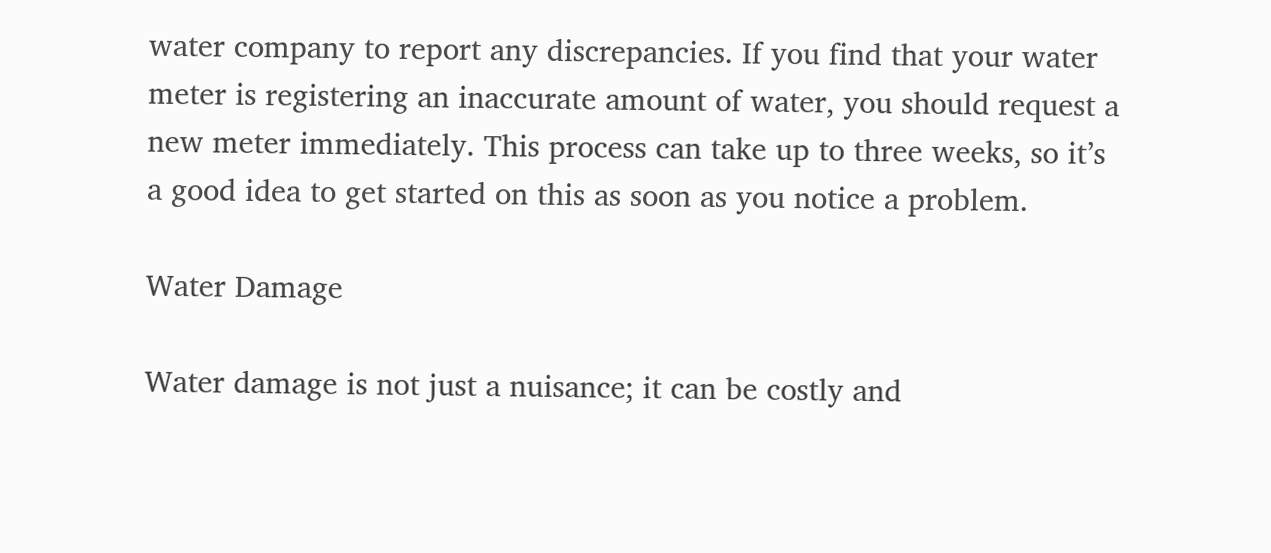water company to report any discrepancies. If you find that your water meter is registering an inaccurate amount of water, you should request a new meter immediately. This process can take up to three weeks, so it’s a good idea to get started on this as soon as you notice a problem.

Water Damage

Water damage is not just a nuisance; it can be costly and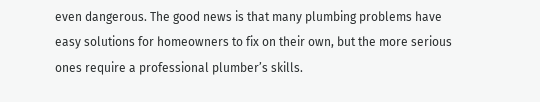even dangerous. The good news is that many plumbing problems have easy solutions for homeowners to fix on their own, but the more serious ones require a professional plumber’s skills.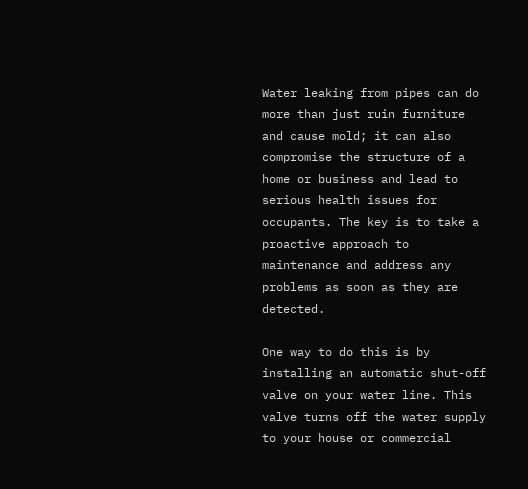Water leaking from pipes can do more than just ruin furniture and cause mold; it can also compromise the structure of a home or business and lead to serious health issues for occupants. The key is to take a proactive approach to maintenance and address any problems as soon as they are detected.

One way to do this is by installing an automatic shut-off valve on your water line. This valve turns off the water supply to your house or commercial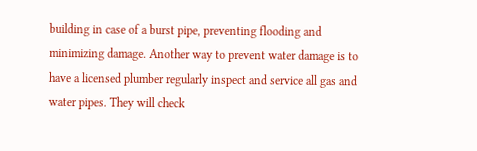building in case of a burst pipe, preventing flooding and minimizing damage. Another way to prevent water damage is to have a licensed plumber regularly inspect and service all gas and water pipes. They will check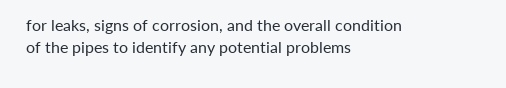for leaks, signs of corrosion, and the overall condition of the pipes to identify any potential problems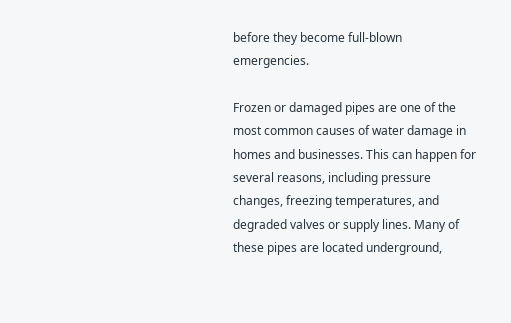before they become full-blown emergencies.

Frozen or damaged pipes are one of the most common causes of water damage in homes and businesses. This can happen for several reasons, including pressure changes, freezing temperatures, and degraded valves or supply lines. Many of these pipes are located underground,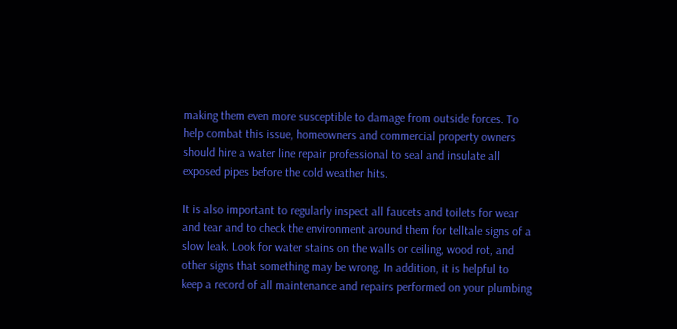making them even more susceptible to damage from outside forces. To help combat this issue, homeowners and commercial property owners should hire a water line repair professional to seal and insulate all exposed pipes before the cold weather hits.

It is also important to regularly inspect all faucets and toilets for wear and tear and to check the environment around them for telltale signs of a slow leak. Look for water stains on the walls or ceiling, wood rot, and other signs that something may be wrong. In addition, it is helpful to keep a record of all maintenance and repairs performed on your plumbing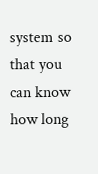system so that you can know how long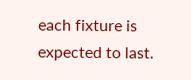each fixture is expected to last.